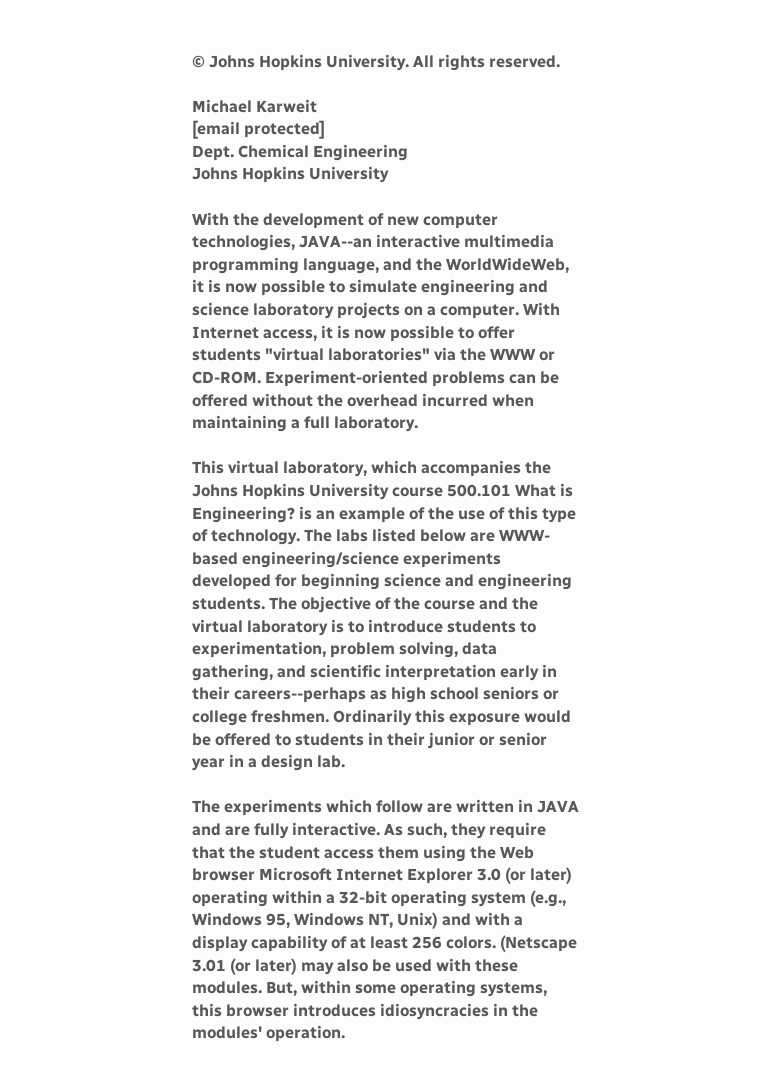© Johns Hopkins University. All rights reserved.

Michael Karweit
[email protected]
Dept. Chemical Engineering
Johns Hopkins University

With the development of new computer technologies, JAVA--an interactive multimedia programming language, and the WorldWideWeb, it is now possible to simulate engineering and science laboratory projects on a computer. With Internet access, it is now possible to offer students "virtual laboratories" via the WWW or CD-ROM. Experiment-oriented problems can be offered without the overhead incurred when maintaining a full laboratory.

This virtual laboratory, which accompanies the Johns Hopkins University course 500.101 What is Engineering? is an example of the use of this type of technology. The labs listed below are WWW-based engineering/science experiments developed for beginning science and engineering students. The objective of the course and the virtual laboratory is to introduce students to experimentation, problem solving, data gathering, and scientific interpretation early in their careers--perhaps as high school seniors or college freshmen. Ordinarily this exposure would be offered to students in their junior or senior year in a design lab.

The experiments which follow are written in JAVA and are fully interactive. As such, they require that the student access them using the Web browser Microsoft Internet Explorer 3.0 (or later) operating within a 32-bit operating system (e.g., Windows 95, Windows NT, Unix) and with a display capability of at least 256 colors. (Netscape 3.01 (or later) may also be used with these modules. But, within some operating systems, this browser introduces idiosyncracies in the modules' operation.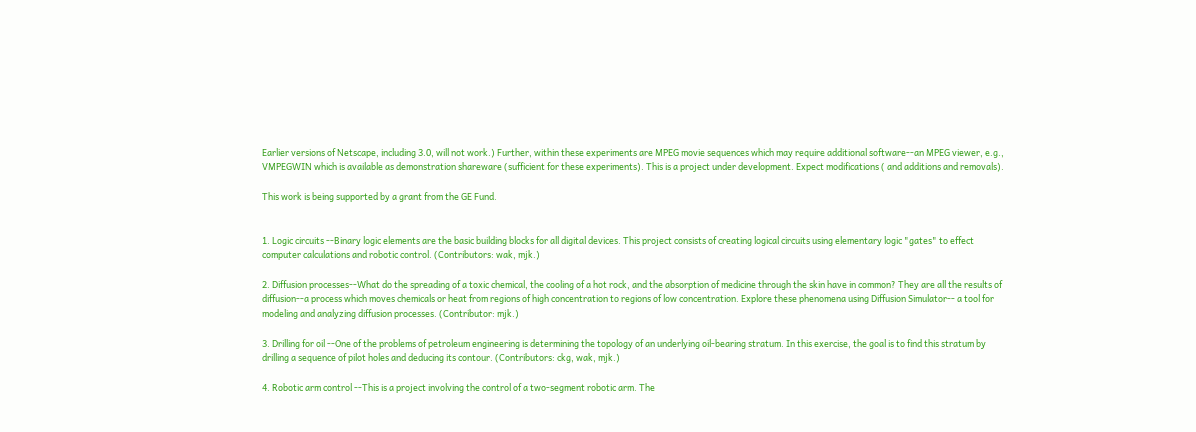Earlier versions of Netscape, including 3.0, will not work.) Further, within these experiments are MPEG movie sequences which may require additional software--an MPEG viewer, e.g., VMPEGWIN which is available as demonstration shareware (sufficient for these experiments). This is a project under development. Expect modifications ( and additions and removals).

This work is being supported by a grant from the GE Fund.


1. Logic circuits --Binary logic elements are the basic building blocks for all digital devices. This project consists of creating logical circuits using elementary logic "gates" to effect computer calculations and robotic control. (Contributors: wak, mjk.)

2. Diffusion processes--What do the spreading of a toxic chemical, the cooling of a hot rock, and the absorption of medicine through the skin have in common? They are all the results of diffusion--a process which moves chemicals or heat from regions of high concentration to regions of low concentration. Explore these phenomena using Diffusion Simulator-- a tool for modeling and analyzing diffusion processes. (Contributor: mjk.)

3. Drilling for oil --One of the problems of petroleum engineering is determining the topology of an underlying oil-bearing stratum. In this exercise, the goal is to find this stratum by drilling a sequence of pilot holes and deducing its contour. (Contributors: ckg, wak, mjk.)

4. Robotic arm control --This is a project involving the control of a two-segment robotic arm. The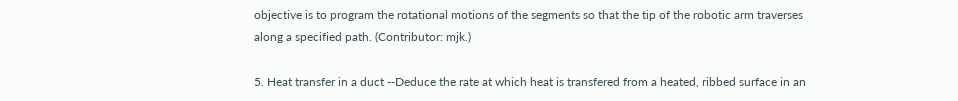objective is to program the rotational motions of the segments so that the tip of the robotic arm traverses along a specified path. (Contributor: mjk.)

5. Heat transfer in a duct --Deduce the rate at which heat is transfered from a heated, ribbed surface in an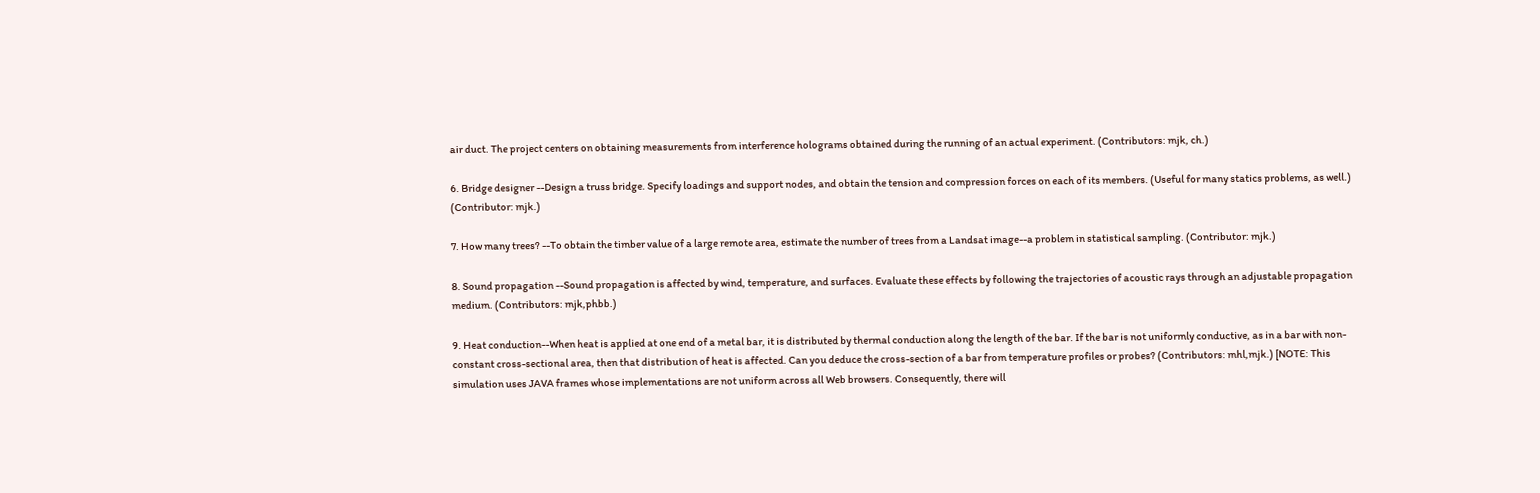air duct. The project centers on obtaining measurements from interference holograms obtained during the running of an actual experiment. (Contributors: mjk, ch.)

6. Bridge designer --Design a truss bridge. Specify loadings and support nodes, and obtain the tension and compression forces on each of its members. (Useful for many statics problems, as well.) (Contributor: mjk.)

7. How many trees? --To obtain the timber value of a large remote area, estimate the number of trees from a Landsat image--a problem in statistical sampling. (Contributor: mjk.)

8. Sound propagation --Sound propagation is affected by wind, temperature, and surfaces. Evaluate these effects by following the trajectories of acoustic rays through an adjustable propagation medium. (Contributors: mjk,phbb.)

9. Heat conduction--When heat is applied at one end of a metal bar, it is distributed by thermal conduction along the length of the bar. If the bar is not uniformly conductive, as in a bar with non-constant cross-sectional area, then that distribution of heat is affected. Can you deduce the cross-section of a bar from temperature profiles or probes? (Contributors: mhl,mjk.) [NOTE: This simulation uses JAVA frames whose implementations are not uniform across all Web browsers. Consequently, there will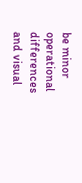be minor operational differences and visual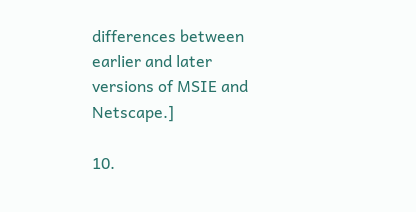differences between earlier and later versions of MSIE and Netscape.]

10.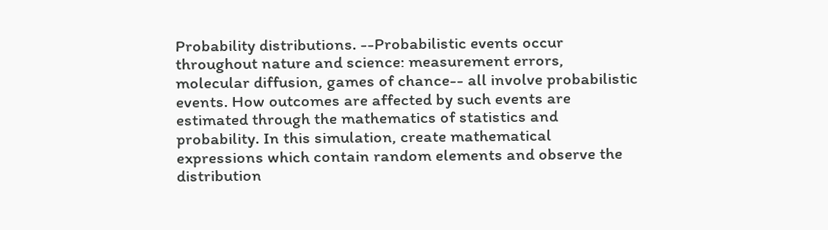Probability distributions. --Probabilistic events occur throughout nature and science: measurement errors, molecular diffusion, games of chance-- all involve probabilistic events. How outcomes are affected by such events are estimated through the mathematics of statistics and probability. In this simulation, create mathematical expressions which contain random elements and observe the distribution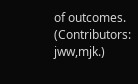of outcomes. (Contributors: jww,mjk.)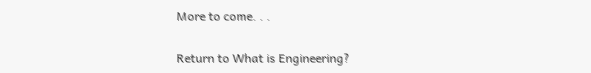More to come. . .

Return to What is Engineering?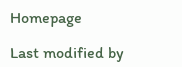Homepage

Last modified by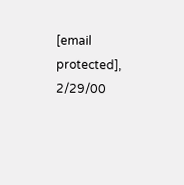[email protected], 2/29/00